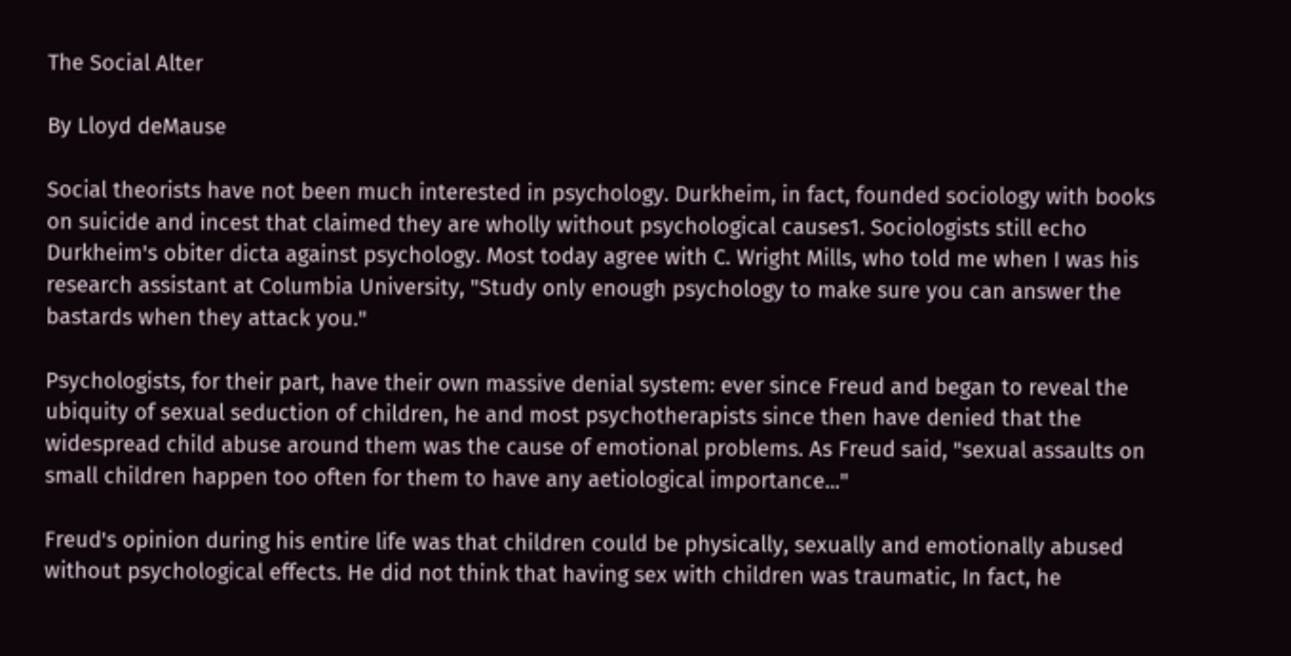The Social Alter

By Lloyd deMause

Social theorists have not been much interested in psychology. Durkheim, in fact, founded sociology with books on suicide and incest that claimed they are wholly without psychological causes1. Sociologists still echo Durkheim's obiter dicta against psychology. Most today agree with C. Wright Mills, who told me when I was his research assistant at Columbia University, "Study only enough psychology to make sure you can answer the bastards when they attack you."

Psychologists, for their part, have their own massive denial system: ever since Freud and began to reveal the ubiquity of sexual seduction of children, he and most psychotherapists since then have denied that the widespread child abuse around them was the cause of emotional problems. As Freud said, "sexual assaults on small children happen too often for them to have any aetiological importance..."

Freud's opinion during his entire life was that children could be physically, sexually and emotionally abused without psychological effects. He did not think that having sex with children was traumatic, In fact, he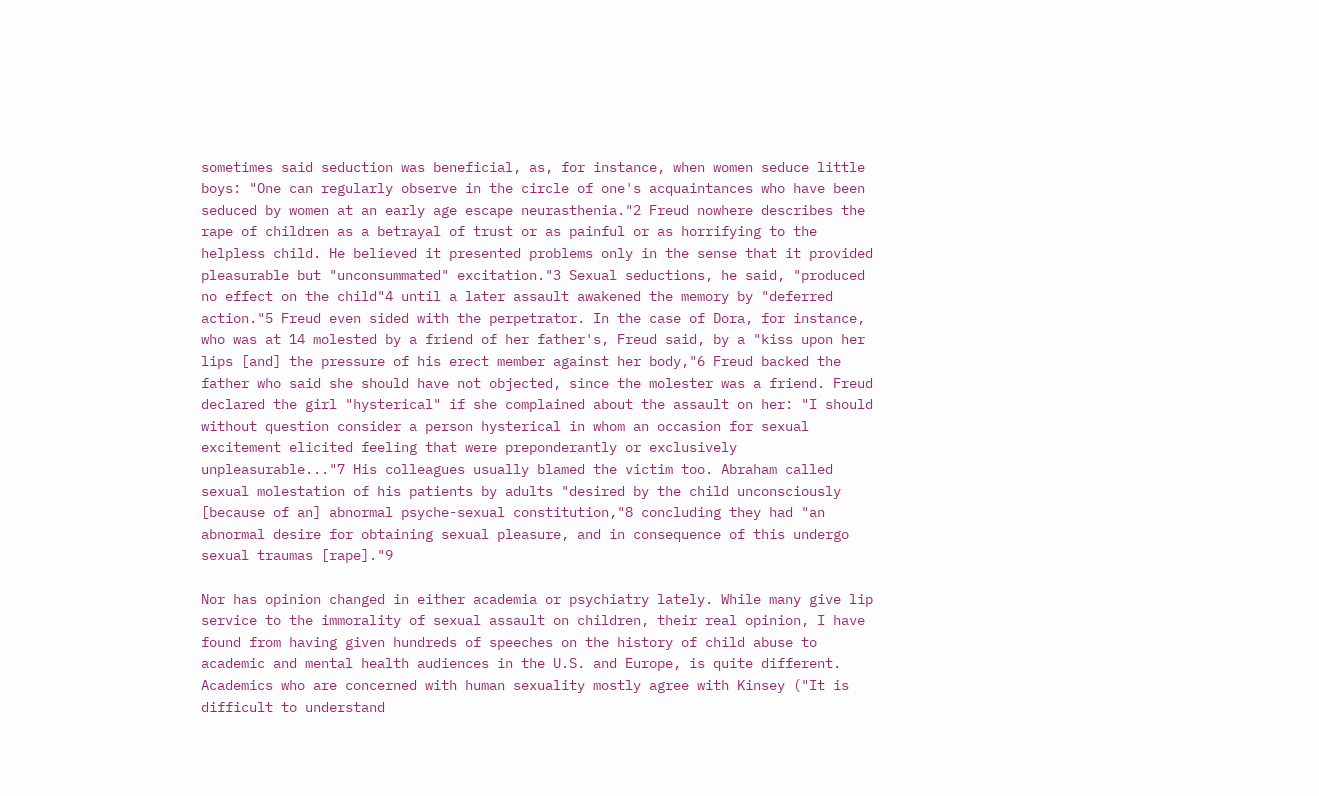sometimes said seduction was beneficial, as, for instance, when women seduce little boys: "One can regularly observe in the circle of one's acquaintances who have been seduced by women at an early age escape neurasthenia."2 Freud nowhere describes the rape of children as a betrayal of trust or as painful or as horrifying to the helpless child. He believed it presented problems only in the sense that it provided pleasurable but "unconsummated" excitation."3 Sexual seductions, he said, "produced no effect on the child"4 until a later assault awakened the memory by "deferred action."5 Freud even sided with the perpetrator. In the case of Dora, for instance, who was at 14 molested by a friend of her father's, Freud said, by a "kiss upon her lips [and] the pressure of his erect member against her body,"6 Freud backed the father who said she should have not objected, since the molester was a friend. Freud declared the girl "hysterical" if she complained about the assault on her: "I should without question consider a person hysterical in whom an occasion for sexual excitement elicited feeling that were preponderantly or exclusively unpleasurable..."7 His colleagues usually blamed the victim too. Abraham called sexual molestation of his patients by adults "desired by the child unconsciously [because of an] abnormal psyche-sexual constitution,"8 concluding they had "an abnormal desire for obtaining sexual pleasure, and in consequence of this undergo sexual traumas [rape]."9

Nor has opinion changed in either academia or psychiatry lately. While many give lip service to the immorality of sexual assault on children, their real opinion, I have found from having given hundreds of speeches on the history of child abuse to academic and mental health audiences in the U.S. and Europe, is quite different. Academics who are concerned with human sexuality mostly agree with Kinsey ("It is difficult to understand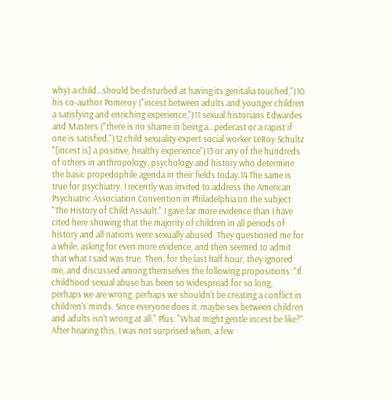why) a child...should be disturbed at having its genitalia touched,")10 his co-author Pomeroy ("incest between adults and younger children a satisfying and enriching experience,")11 sexual historians Edwardes and Masters ("there is no shame in being a...pederast or a rapist if one is satisfied,")12 child sexuality expert social worker LeRoy Schultz "[incest is] a positive, healthy experience")13 or any of the hundreds of others in anthropology, psychology and history who determine the basic propedophile agenda in their fields today.14 The same is true for psychiatry. I recently was invited to address the American Psychiatric Association Convention in Philadelphia on the subject "The History of Child Assault." I gave far more evidence than I have cited here showing that the majority of children in all periods of history and all nations were sexually abused. They questioned me for a while, asking for even more evidence, and then seemed to admit that what I said was true. Then, for the last half hour, they ignored me, and discussed among themselves the following propositions: "If childhood sexual abuse has been so widespread for so long, perhaps we are wrong, perhaps we shouldn't be creating a conflict in children's minds. Since everyone does it, maybe sex between children and adults isn't wrong at all." Plus: "What might gentle incest be like?" After hearing this, I was not surprised when, a few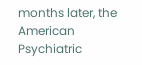months later, the American Psychiatric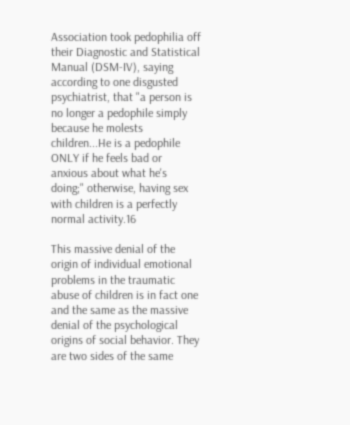Association took pedophilia off their Diagnostic and Statistical Manual (DSM-IV), saying according to one disgusted psychiatrist, that "a person is no longer a pedophile simply because he molests children...He is a pedophile ONLY if he feels bad or anxious about what he's doing;" otherwise, having sex with children is a perfectly normal activity.16

This massive denial of the origin of individual emotional problems in the traumatic abuse of children is in fact one and the same as the massive denial of the psychological origins of social behavior. They are two sides of the same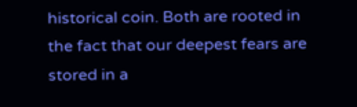historical coin. Both are rooted in the fact that our deepest fears are stored in a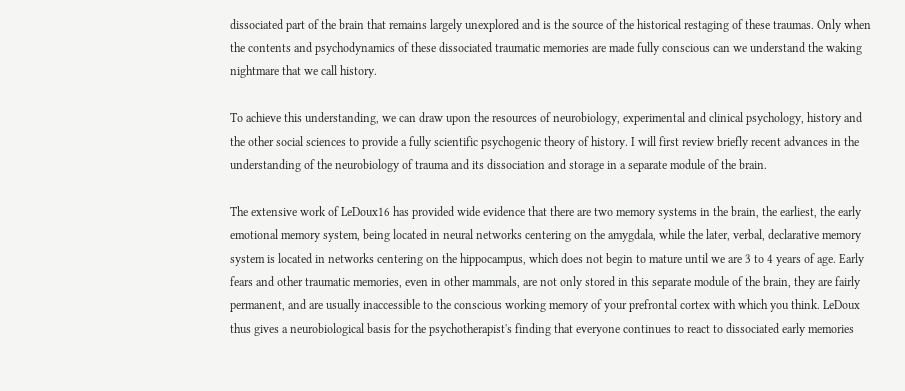dissociated part of the brain that remains largely unexplored and is the source of the historical restaging of these traumas. Only when the contents and psychodynamics of these dissociated traumatic memories are made fully conscious can we understand the waking nightmare that we call history.

To achieve this understanding, we can draw upon the resources of neurobiology, experimental and clinical psychology, history and the other social sciences to provide a fully scientific psychogenic theory of history. I will first review briefly recent advances in the understanding of the neurobiology of trauma and its dissociation and storage in a separate module of the brain.

The extensive work of LeDoux16 has provided wide evidence that there are two memory systems in the brain, the earliest, the early emotional memory system, being located in neural networks centering on the amygdala, while the later, verbal, declarative memory system is located in networks centering on the hippocampus, which does not begin to mature until we are 3 to 4 years of age. Early fears and other traumatic memories, even in other mammals, are not only stored in this separate module of the brain, they are fairly permanent, and are usually inaccessible to the conscious working memory of your prefrontal cortex with which you think. LeDoux thus gives a neurobiological basis for the psychotherapist's finding that everyone continues to react to dissociated early memories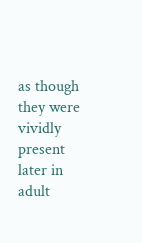as though they were vividly present later in adult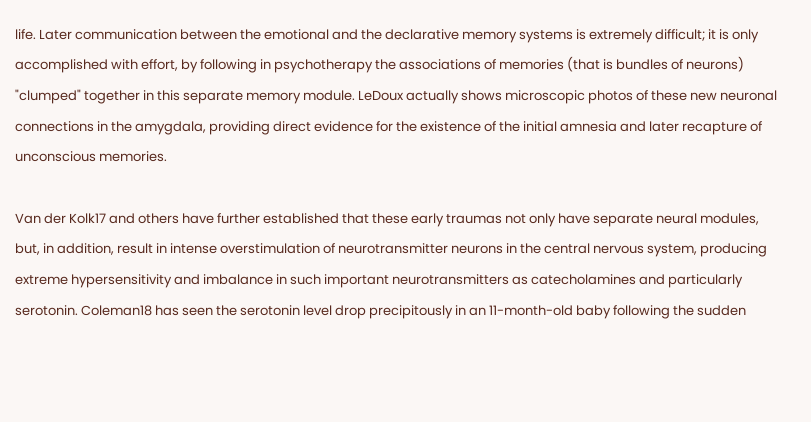life. Later communication between the emotional and the declarative memory systems is extremely difficult; it is only accomplished with effort, by following in psychotherapy the associations of memories (that is bundles of neurons) "clumped" together in this separate memory module. LeDoux actually shows microscopic photos of these new neuronal connections in the amygdala, providing direct evidence for the existence of the initial amnesia and later recapture of unconscious memories.

Van der Kolk17 and others have further established that these early traumas not only have separate neural modules, but, in addition, result in intense overstimulation of neurotransmitter neurons in the central nervous system, producing extreme hypersensitivity and imbalance in such important neurotransmitters as catecholamines and particularly serotonin. Coleman18 has seen the serotonin level drop precipitously in an 11-month-old baby following the sudden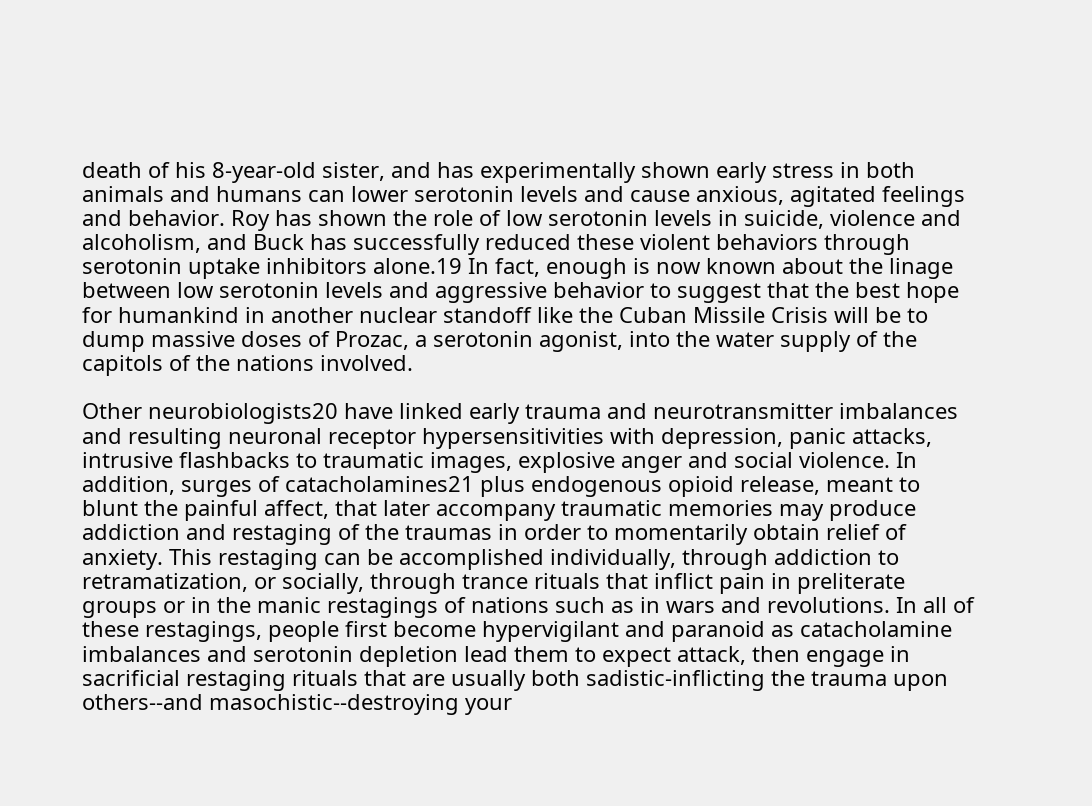death of his 8-year-old sister, and has experimentally shown early stress in both animals and humans can lower serotonin levels and cause anxious, agitated feelings and behavior. Roy has shown the role of low serotonin levels in suicide, violence and alcoholism, and Buck has successfully reduced these violent behaviors through serotonin uptake inhibitors alone.19 In fact, enough is now known about the linage between low serotonin levels and aggressive behavior to suggest that the best hope for humankind in another nuclear standoff like the Cuban Missile Crisis will be to dump massive doses of Prozac, a serotonin agonist, into the water supply of the capitols of the nations involved.

Other neurobiologists20 have linked early trauma and neurotransmitter imbalances and resulting neuronal receptor hypersensitivities with depression, panic attacks, intrusive flashbacks to traumatic images, explosive anger and social violence. In addition, surges of catacholamines21 plus endogenous opioid release, meant to blunt the painful affect, that later accompany traumatic memories may produce addiction and restaging of the traumas in order to momentarily obtain relief of anxiety. This restaging can be accomplished individually, through addiction to retramatization, or socially, through trance rituals that inflict pain in preliterate groups or in the manic restagings of nations such as in wars and revolutions. In all of these restagings, people first become hypervigilant and paranoid as catacholamine imbalances and serotonin depletion lead them to expect attack, then engage in sacrificial restaging rituals that are usually both sadistic-inflicting the trauma upon others--and masochistic--destroying your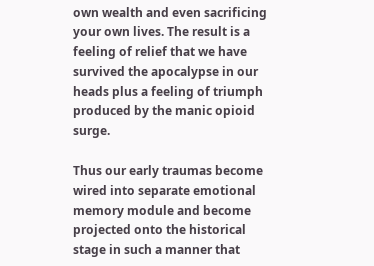own wealth and even sacrificing your own lives. The result is a feeling of relief that we have survived the apocalypse in our heads plus a feeling of triumph produced by the manic opioid surge.

Thus our early traumas become wired into separate emotional memory module and become projected onto the historical stage in such a manner that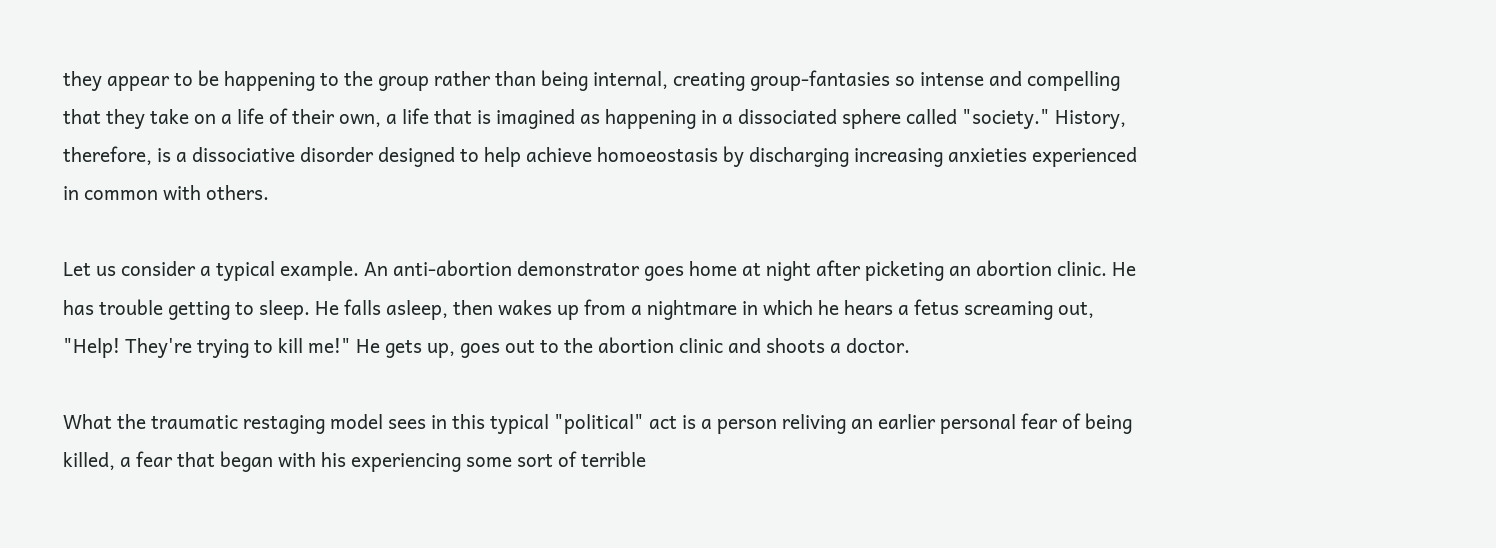they appear to be happening to the group rather than being internal, creating group-fantasies so intense and compelling that they take on a life of their own, a life that is imagined as happening in a dissociated sphere called "society." History, therefore, is a dissociative disorder designed to help achieve homoeostasis by discharging increasing anxieties experienced in common with others.

Let us consider a typical example. An anti-abortion demonstrator goes home at night after picketing an abortion clinic. He has trouble getting to sleep. He falls asleep, then wakes up from a nightmare in which he hears a fetus screaming out, "Help! They're trying to kill me!" He gets up, goes out to the abortion clinic and shoots a doctor.

What the traumatic restaging model sees in this typical "political" act is a person reliving an earlier personal fear of being killed, a fear that began with his experiencing some sort of terrible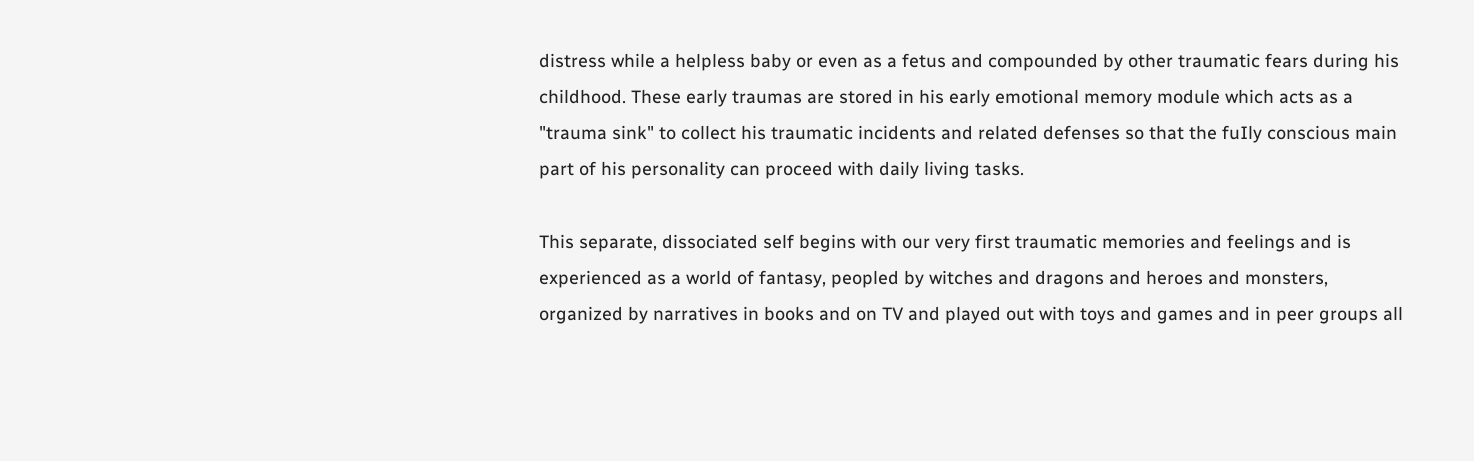distress while a helpless baby or even as a fetus and compounded by other traumatic fears during his childhood. These early traumas are stored in his early emotional memory module which acts as a "trauma sink" to collect his traumatic incidents and related defenses so that the fuIly conscious main part of his personality can proceed with daily living tasks.

This separate, dissociated self begins with our very first traumatic memories and feelings and is experienced as a world of fantasy, peopled by witches and dragons and heroes and monsters, organized by narratives in books and on TV and played out with toys and games and in peer groups all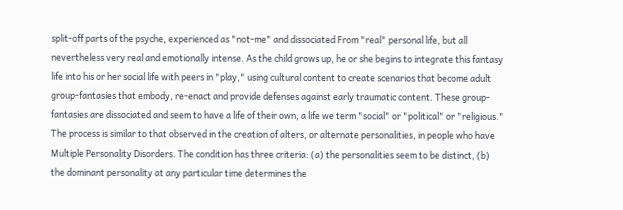split-off parts of the psyche, experienced as "not-me" and dissociated From "real" personal life, but all nevertheless very real and emotionally intense. As the child grows up, he or she begins to integrate this fantasy life into his or her social life with peers in "play," using cultural content to create scenarios that become adult group-fantasies that embody, re-enact and provide defenses against early traumatic content. These group-fantasies are dissociated and seem to have a life of their own, a life we term "social" or "political" or "religious." The process is similar to that observed in the creation of alters, or alternate personalities, in people who have Multiple Personality Disorders. The condition has three criteria: (a) the personalities seem to be distinct, (b) the dominant personality at any particular time determines the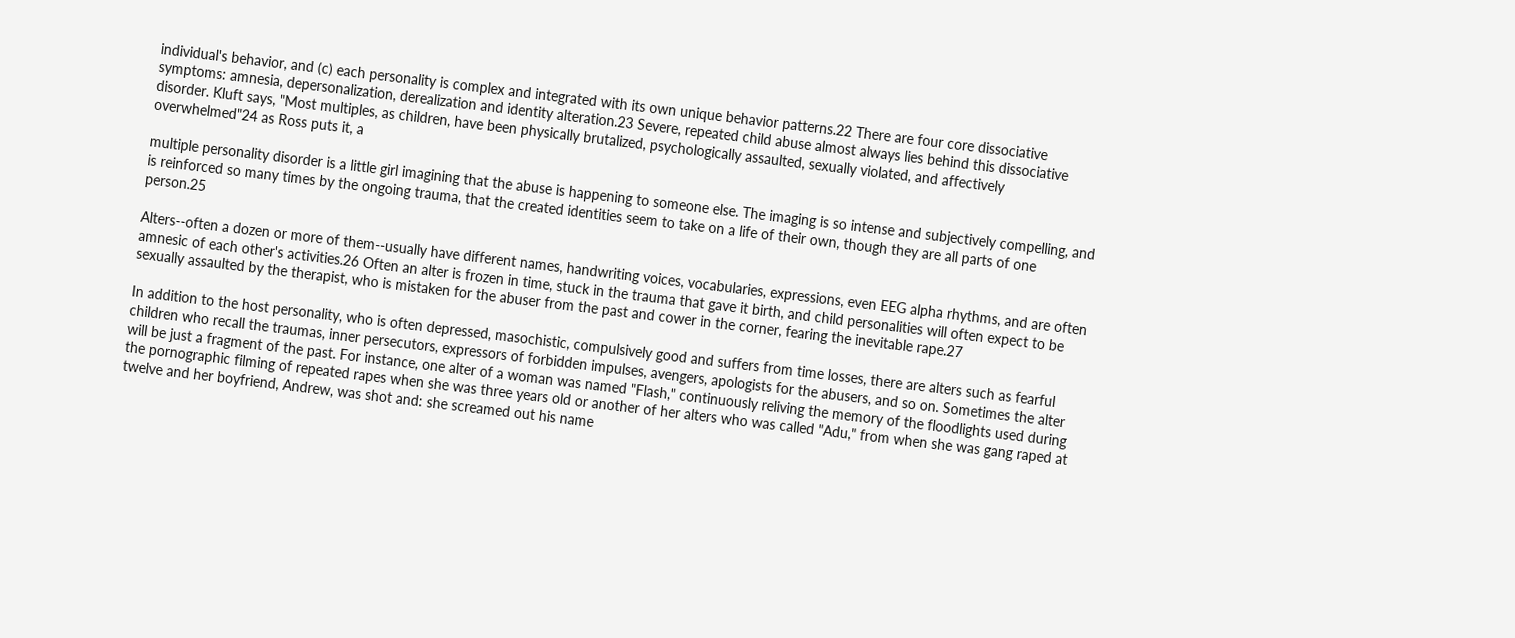individual's behavior, and (c) each personality is complex and integrated with its own unique behavior patterns.22 There are four core dissociative symptoms: amnesia, depersonalization, derealization and identity alteration.23 Severe, repeated child abuse almost always lies behind this dissociative disorder. Kluft says, "Most multiples, as children, have been physically brutalized, psychologically assaulted, sexually violated, and affectively overwhelmed"24 as Ross puts it, a

multiple personality disorder is a little girl imagining that the abuse is happening to someone else. The imaging is so intense and subjectively compelling, and is reinforced so many times by the ongoing trauma, that the created identities seem to take on a life of their own, though they are all parts of one person.25

Alters--often a dozen or more of them--usually have different names, handwriting voices, vocabularies, expressions, even EEG alpha rhythms, and are often amnesic of each other's activities.26 Often an alter is frozen in time, stuck in the trauma that gave it birth, and child personalities will often expect to be sexually assaulted by the therapist, who is mistaken for the abuser from the past and cower in the corner, fearing the inevitable rape.27

In addition to the host personality, who is often depressed, masochistic, compulsively good and suffers from time losses, there are alters such as fearful children who recall the traumas, inner persecutors, expressors of forbidden impulses, avengers, apologists for the abusers, and so on. Sometimes the alter will be just a fragment of the past. For instance, one alter of a woman was named "Flash," continuously reliving the memory of the floodlights used during the pornographic filming of repeated rapes when she was three years old or another of her alters who was called "Adu," from when she was gang raped at twelve and her boyfriend, Andrew, was shot and: she screamed out his name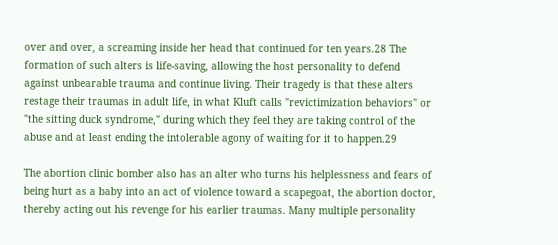over and over, a screaming inside her head that continued for ten years.28 The formation of such alters is life-saving, allowing the host personality to defend against unbearable trauma and continue living. Their tragedy is that these alters restage their traumas in adult life, in what Kluft calls "revictimization behaviors" or "the sitting duck syndrome," during which they feel they are taking control of the abuse and at least ending the intolerable agony of waiting for it to happen.29

The abortion clinic bomber also has an alter who turns his helplessness and fears of being hurt as a baby into an act of violence toward a scapegoat, the abortion doctor, thereby acting out his revenge for his earlier traumas. Many multiple personality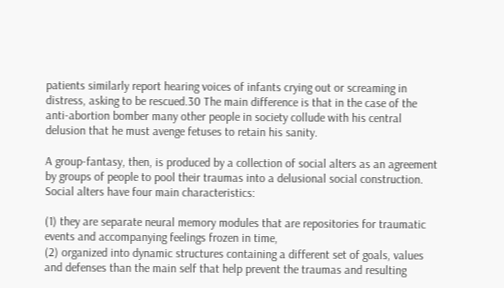patients similarly report hearing voices of infants crying out or screaming in distress, asking to be rescued.30 The main difference is that in the case of the anti-abortion bomber many other people in society collude with his central delusion that he must avenge fetuses to retain his sanity.

A group-fantasy, then, is produced by a collection of social alters as an agreement by groups of people to pool their traumas into a delusional social construction. Social alters have four main characteristics:

(1) they are separate neural memory modules that are repositories for traumatic events and accompanying feelings frozen in time,
(2) organized into dynamic structures containing a different set of goals, values and defenses than the main self that help prevent the traumas and resulting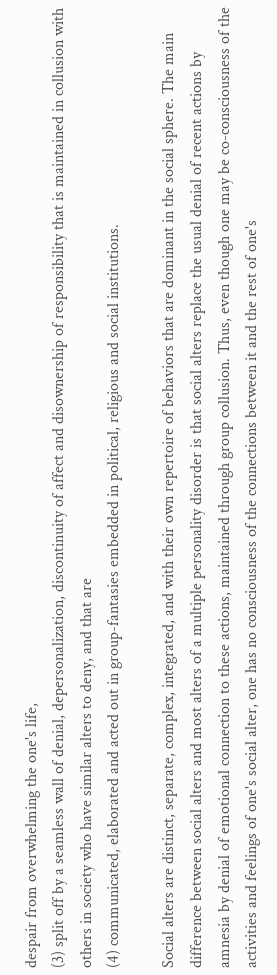despair from overwhelming the one's life,
(3) split off by a seamless wall of denial, depersonalization, discontinuity of affect and disownership of responsibility that is maintained in collusion with others in society who have similar alters to deny, and that are
(4) communicated, elaborated and acted out in group-fantasies embedded in political, religious and social institutions.

Social alters are distinct, separate, complex, integrated, and with their own repertoire of behaviors that are dominant in the social sphere. The main difference between social alters and most alters of a multiple personality disorder is that social alters replace the usual denial of recent actions by amnesia by denial of emotional connection to these actions, maintained through group collusion. Thus, even though one may be co-consciousness of the activities and feelings of one's social alter, one has no consciousness of the connections between it and the rest of one's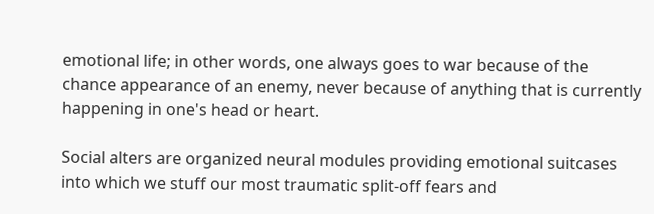emotional life; in other words, one always goes to war because of the chance appearance of an enemy, never because of anything that is currently happening in one's head or heart.

Social alters are organized neural modules providing emotional suitcases into which we stuff our most traumatic split-off fears and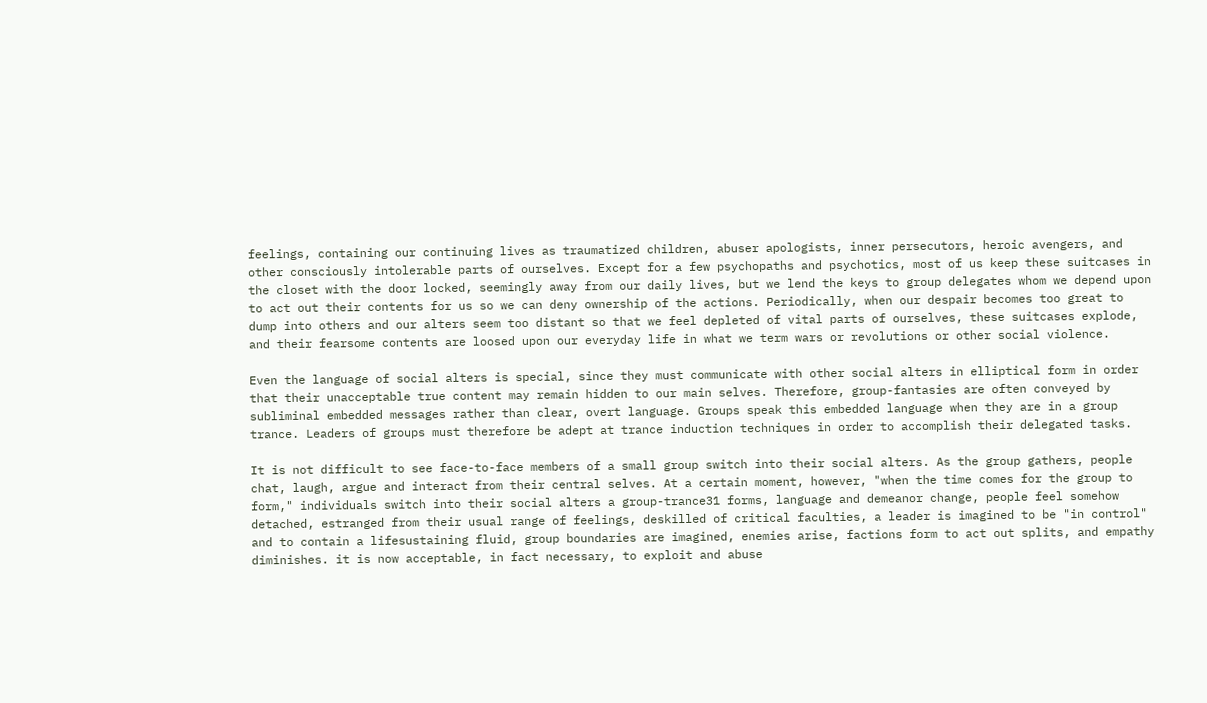feelings, containing our continuing lives as traumatized children, abuser apologists, inner persecutors, heroic avengers, and other consciously intolerable parts of ourselves. Except for a few psychopaths and psychotics, most of us keep these suitcases in the closet with the door locked, seemingly away from our daily lives, but we lend the keys to group delegates whom we depend upon to act out their contents for us so we can deny ownership of the actions. Periodically, when our despair becomes too great to dump into others and our alters seem too distant so that we feel depleted of vital parts of ourselves, these suitcases explode, and their fearsome contents are loosed upon our everyday life in what we term wars or revolutions or other social violence.

Even the language of social alters is special, since they must communicate with other social alters in elliptical form in order that their unacceptable true content may remain hidden to our main selves. Therefore, group-fantasies are often conveyed by subliminal embedded messages rather than clear, overt language. Groups speak this embedded language when they are in a group trance. Leaders of groups must therefore be adept at trance induction techniques in order to accomplish their delegated tasks.

It is not difficult to see face-to-face members of a small group switch into their social alters. As the group gathers, people chat, laugh, argue and interact from their central selves. At a certain moment, however, "when the time comes for the group to form," individuals switch into their social alters a group-trance31 forms, language and demeanor change, people feel somehow detached, estranged from their usual range of feelings, deskilled of critical faculties, a leader is imagined to be "in control" and to contain a lifesustaining fluid, group boundaries are imagined, enemies arise, factions form to act out splits, and empathy diminishes. it is now acceptable, in fact necessary, to exploit and abuse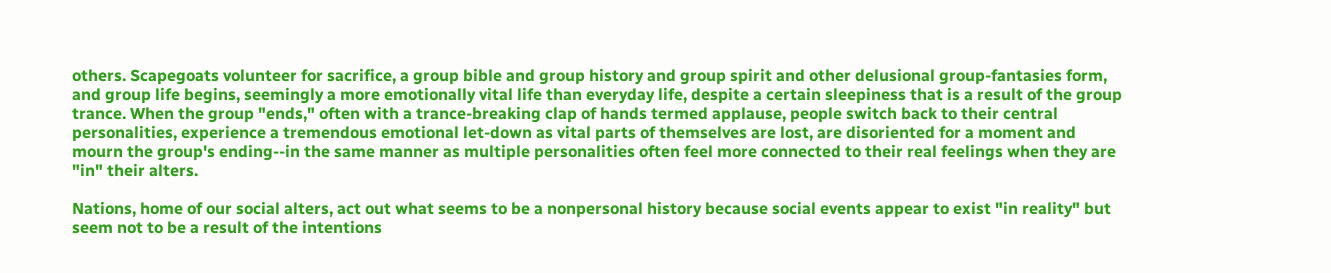others. Scapegoats volunteer for sacrifice, a group bible and group history and group spirit and other delusional group-fantasies form, and group life begins, seemingly a more emotionally vital life than everyday life, despite a certain sleepiness that is a result of the group trance. When the group "ends," often with a trance-breaking clap of hands termed applause, people switch back to their central personalities, experience a tremendous emotional let-down as vital parts of themselves are lost, are disoriented for a moment and mourn the group's ending--in the same manner as multiple personalities often feel more connected to their real feelings when they are "in" their alters.

Nations, home of our social alters, act out what seems to be a nonpersonal history because social events appear to exist "in reality" but seem not to be a result of the intentions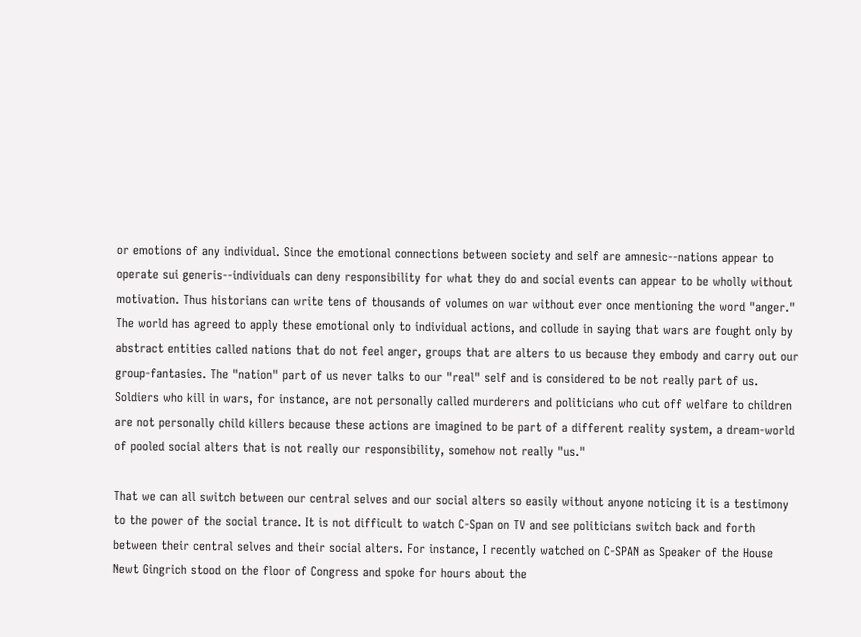or emotions of any individual. Since the emotional connections between society and self are amnesic--nations appear to operate sui generis--individuals can deny responsibility for what they do and social events can appear to be wholly without motivation. Thus historians can write tens of thousands of volumes on war without ever once mentioning the word "anger." The world has agreed to apply these emotional only to individual actions, and collude in saying that wars are fought only by abstract entities called nations that do not feel anger, groups that are alters to us because they embody and carry out our group-fantasies. The "nation" part of us never talks to our "real" self and is considered to be not really part of us. Soldiers who kill in wars, for instance, are not personally called murderers and politicians who cut off welfare to children are not personally child killers because these actions are imagined to be part of a different reality system, a dream-world of pooled social alters that is not really our responsibility, somehow not really "us."

That we can all switch between our central selves and our social alters so easily without anyone noticing it is a testimony to the power of the social trance. It is not difficult to watch C-Span on TV and see politicians switch back and forth between their central selves and their social alters. For instance, I recently watched on C-SPAN as Speaker of the House Newt Gingrich stood on the floor of Congress and spoke for hours about the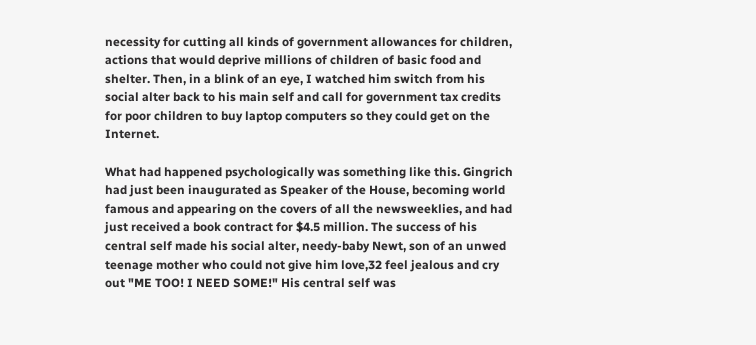necessity for cutting all kinds of government allowances for children, actions that would deprive millions of children of basic food and shelter. Then, in a blink of an eye, I watched him switch from his social alter back to his main self and call for government tax credits for poor children to buy laptop computers so they could get on the Internet.

What had happened psychologically was something like this. Gingrich had just been inaugurated as Speaker of the House, becoming world famous and appearing on the covers of all the newsweeklies, and had just received a book contract for $4.5 million. The success of his central self made his social alter, needy-baby Newt, son of an unwed teenage mother who could not give him love,32 feel jealous and cry out "ME TOO! I NEED SOME!" His central self was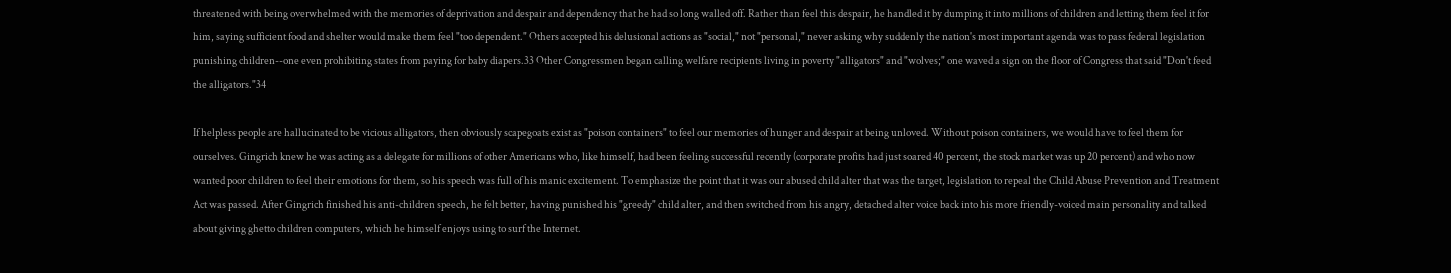threatened with being overwhelmed with the memories of deprivation and despair and dependency that he had so long walled off. Rather than feel this despair, he handled it by dumping it into millions of children and letting them feel it for him, saying sufficient food and shelter would make them feel "too dependent." Others accepted his delusional actions as "social," not "personal," never asking why suddenly the nation's most important agenda was to pass federal legislation punishing children--one even prohibiting states from paying for baby diapers.33 Other Congressmen began calling welfare recipients living in poverty "alligators" and "wolves;" one waved a sign on the floor of Congress that said "Don't feed the alligators."34

If helpless people are hallucinated to be vicious alligators, then obviously scapegoats exist as "poison containers" to feel our memories of hunger and despair at being unloved. Without poison containers, we would have to feel them for ourselves. Gingrich knew he was acting as a delegate for millions of other Americans who, like himself, had been feeling successful recently (corporate profits had just soared 40 percent, the stock market was up 20 percent) and who now wanted poor children to feel their emotions for them, so his speech was full of his manic excitement. To emphasize the point that it was our abused child alter that was the target, legislation to repeal the Child Abuse Prevention and Treatment Act was passed. After Gingrich finished his anti-children speech, he felt better, having punished his "greedy" child alter, and then switched from his angry, detached alter voice back into his more friendly-voiced main personality and talked about giving ghetto children computers, which he himself enjoys using to surf the Internet.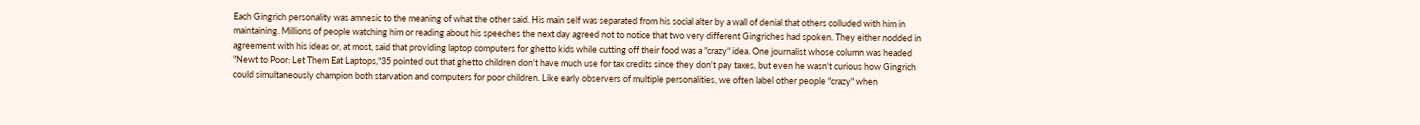Each Gingrich personality was amnesic to the meaning of what the other said. His main self was separated from his social alter by a wall of denial that others colluded with him in maintaining. Millions of people watching him or reading about his speeches the next day agreed not to notice that two very different Gingriches had spoken. They either nodded in agreement with his ideas or, at most, said that providing laptop computers for ghetto kids while cutting off their food was a "crazy" idea. One journalist whose column was headed "Newt to Poor: Let Them Eat Laptops,"35 pointed out that ghetto children don't have much use for tax credits since they don't pay taxes, but even he wasn't curious how Gingrich could simultaneously champion both starvation and computers for poor children. Like early observers of multiple personalities, we often label other people "crazy" when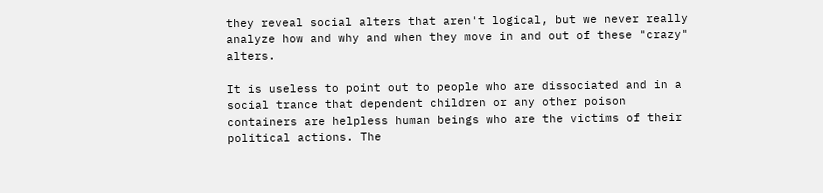they reveal social alters that aren't logical, but we never really analyze how and why and when they move in and out of these "crazy" alters.

It is useless to point out to people who are dissociated and in a social trance that dependent children or any other poison containers are helpless human beings who are the victims of their political actions. The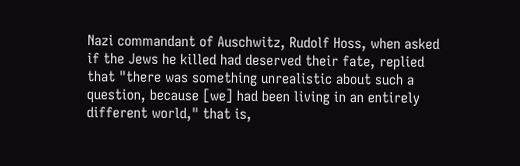Nazi commandant of Auschwitz, Rudolf Hoss, when asked if the Jews he killed had deserved their fate, replied that "there was something unrealistic about such a question, because [we] had been living in an entirely different world," that is,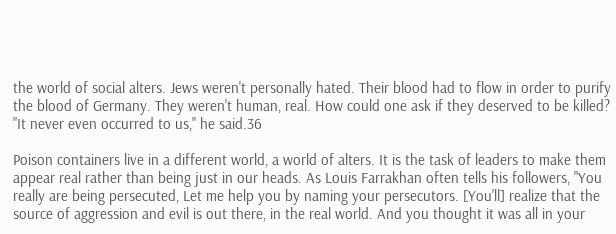the world of social alters. Jews weren't personally hated. Their blood had to flow in order to purify the blood of Germany. They weren't human, real. How could one ask if they deserved to be killed? "It never even occurred to us," he said.36

Poison containers live in a different world, a world of alters. It is the task of leaders to make them appear real rather than being just in our heads. As Louis Farrakhan often tells his followers, "You really are being persecuted, Let me help you by naming your persecutors. [You'll] realize that the source of aggression and evil is out there, in the real world. And you thought it was all in your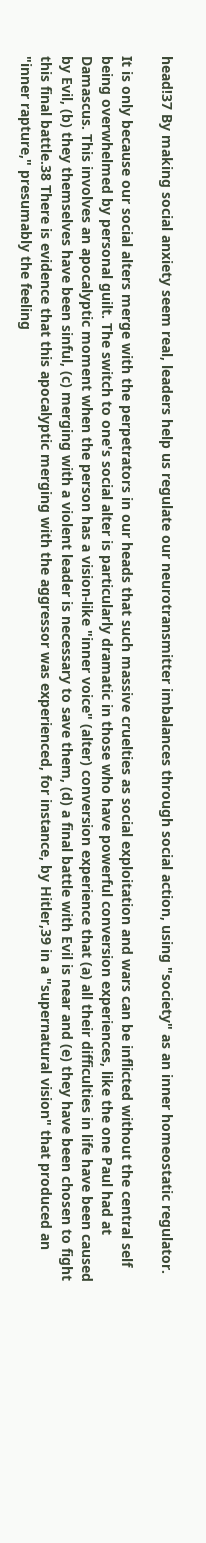head!37 By making social anxiety seem real, leaders help us regulate our neurotransmitter imbalances through social action, using "society" as an inner homeostatic regulator.

It is only because our social alters merge with the perpetrators in our heads that such massive cruelties as social exploitation and wars can be inflicted without the central self being overwhelmed by personal guilt. The switch to one's social alter is particularly dramatic in those who have powerful conversion experiences, like the one Paul had at Damascus. This involves an apocalyptic moment when the person has a vision-like "inner voice" (alter) conversion experience that (a) all their difficulties in life have been caused by Evil, (b) they themselves have been sinful, (c) merging with a violent leader is necessary to save them, (d) a final battle with Evil is near and (e) they have been chosen to fight this final battle.38 There is evidence that this apocalyptic merging with the aggressor was experienced, for instance, by Hitler,39 in a "supernatural vision" that produced an "inner rapture," presumably the feeling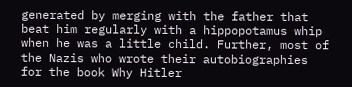generated by merging with the father that beat him regularly with a hippopotamus whip when he was a little child. Further, most of the Nazis who wrote their autobiographies for the book Why Hitler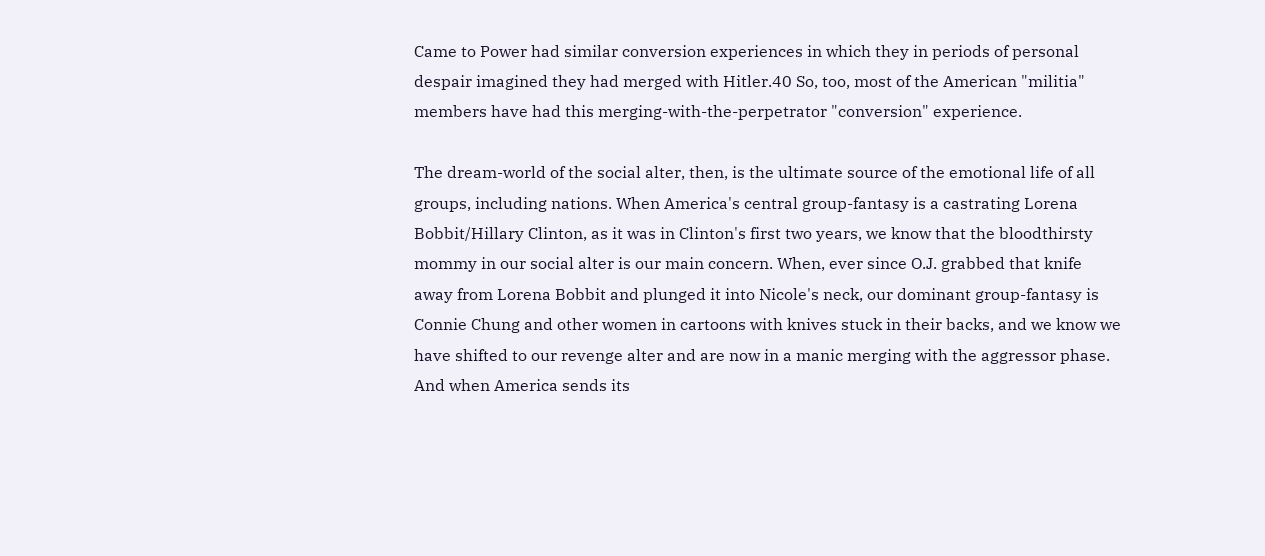Came to Power had similar conversion experiences in which they in periods of personal despair imagined they had merged with Hitler.40 So, too, most of the American "militia" members have had this merging-with-the-perpetrator "conversion" experience.

The dream-world of the social alter, then, is the ultimate source of the emotional life of all groups, including nations. When America's central group-fantasy is a castrating Lorena Bobbit/Hillary Clinton, as it was in Clinton's first two years, we know that the bloodthirsty mommy in our social alter is our main concern. When, ever since O.J. grabbed that knife away from Lorena Bobbit and plunged it into Nicole's neck, our dominant group-fantasy is Connie Chung and other women in cartoons with knives stuck in their backs, and we know we have shifted to our revenge alter and are now in a manic merging with the aggressor phase. And when America sends its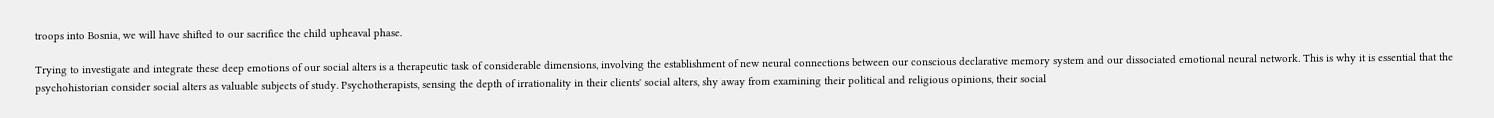troops into Bosnia, we will have shifted to our sacrifice the child upheaval phase.

Trying to investigate and integrate these deep emotions of our social alters is a therapeutic task of considerable dimensions, involving the establishment of new neural connections between our conscious declarative memory system and our dissociated emotional neural network. This is why it is essential that the psychohistorian consider social alters as valuable subjects of study. Psychotherapists, sensing the depth of irrationality in their clients' social alters, shy away from examining their political and religious opinions, their social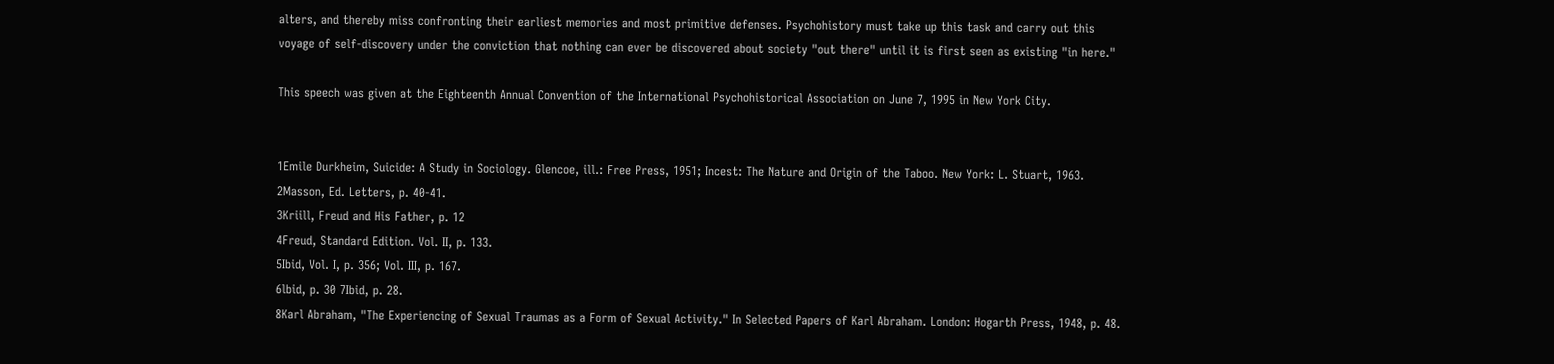alters, and thereby miss confronting their earliest memories and most primitive defenses. Psychohistory must take up this task and carry out this voyage of self-discovery under the conviction that nothing can ever be discovered about society "out there" until it is first seen as existing "in here."

This speech was given at the Eighteenth Annual Convention of the International Psychohistorical Association on June 7, 1995 in New York City.


1Emile Durkheim, Suicide: A Study in Sociology. Glencoe, ill.: Free Press, 1951; Incest: The Nature and Origin of the Taboo. New York: L. Stuart, 1963.
2Masson, Ed. Letters, p. 40-41.
3Kriill, Freud and His Father, p. 12
4Freud, Standard Edition. Vol. II, p. 133.
5Ibid, Vol. I, p. 356; Vol. III, p. 167.
6lbid, p. 30 7Ibid, p. 28.
8Karl Abraham, "The Experiencing of Sexual Traumas as a Form of Sexual Activity." In Selected Papers of Karl Abraham. London: Hogarth Press, 1948, p. 48.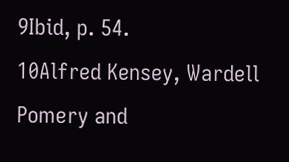9Ibid, p. 54.
10Alfred Kensey, Wardell Pomery and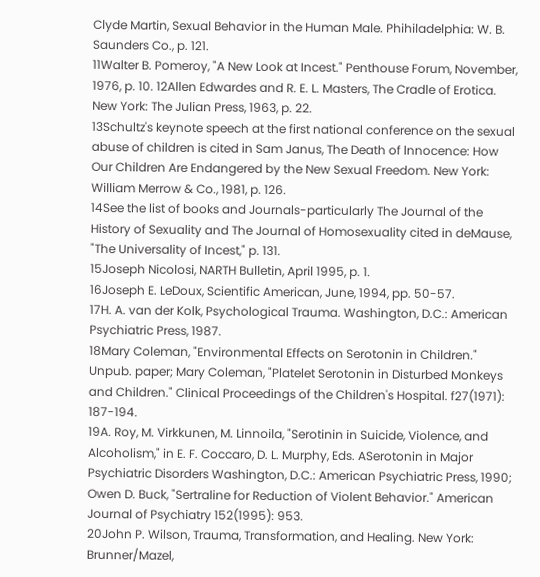Clyde Martin, Sexual Behavior in the Human Male. Phihiladelphia: W. B. Saunders Co., p. 121.
11Walter B. Pomeroy, "A New Look at Incest." Penthouse Forum, November, 1976, p. 10. 12Allen Edwardes and R. E. L. Masters, The Cradle of Erotica. New York: The Julian Press, 1963, p. 22.
13Schultz's keynote speech at the first national conference on the sexual abuse of children is cited in Sam Janus, The Death of lnnocence: How Our Children Are Endangered by the New Sexual Freedom. New York: William Merrow & Co., 1981, p. 126.
14See the list of books and Journals-particularly The Journal of the History of Sexuality and The Journal of Homosexuality cited in deMause, "The Universality of Incest," p. 131.
15Joseph Nicolosi, NARTH Bulletin, April 1995, p. 1.
16Joseph E. LeDoux, Scientific American, June, 1994, pp. 50-57.
17H. A. van der Kolk, Psychological Trauma. Washington, D.C.: American Psychiatric Press, 1987.
18Mary Coleman, "Environmental Effects on Serotonin in Children." Unpub. paper; Mary Coleman, "Platelet Serotonin in Disturbed Monkeys and Children." Clinical Proceedings of the Children's Hospital. f27(1971): 187-194.
19A. Roy, M. Virkkunen, M. Linnoila, "Serotinin in Suicide, Violence, and Alcoholism," in E. F. Coccaro, D. L. Murphy, Eds. ASerotonin in Major Psychiatric Disorders Washington, D.C.: American Psychiatric Press, 1990; Owen D. Buck, "Sertraline for Reduction of Violent Behavior." American Journal of Psychiatry 152(1995): 953.
20John P. Wilson, Trauma, Transformation, and Healing. New York: Brunner/Mazel,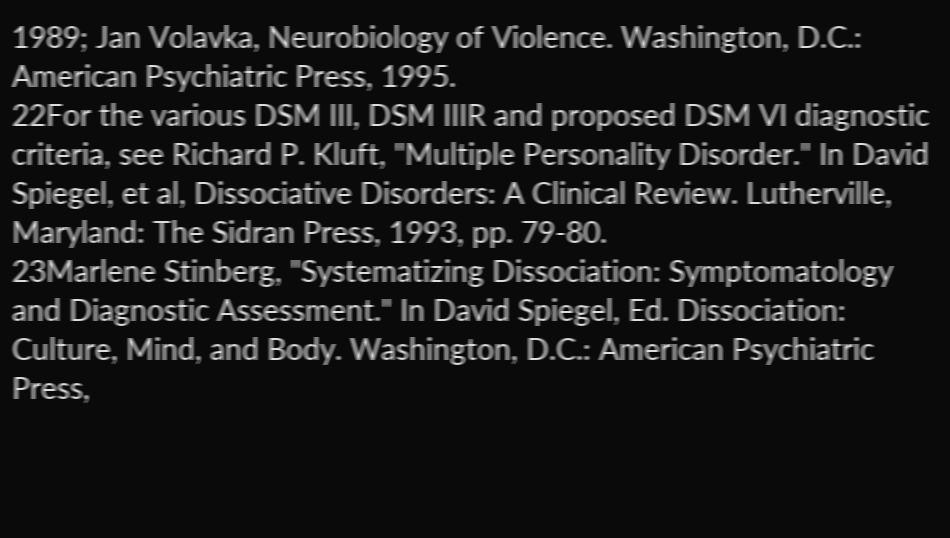1989; Jan Volavka, Neurobiology of Violence. Washington, D.C.: American Psychiatric Press, 1995.
22For the various DSM III, DSM IIIR and proposed DSM VI diagnostic criteria, see Richard P. Kluft, "Multiple Personality Disorder." In David Spiegel, et al, Dissociative Disorders: A Clinical Review. Lutherville, Maryland: The Sidran Press, 1993, pp. 79-80.
23Marlene Stinberg, "Systematizing Dissociation: Symptomatology and Diagnostic Assessment." In David Spiegel, Ed. Dissociation: Culture, Mind, and Body. Washington, D.C.: American Psychiatric Press,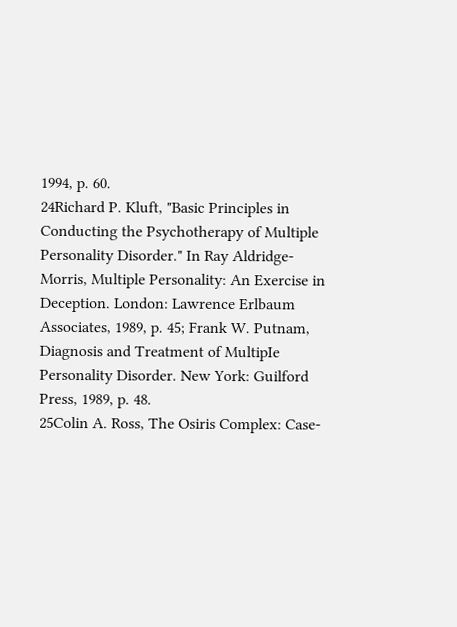1994, p. 60.
24Richard P. Kluft, "Basic Principles in Conducting the Psychotherapy of Multiple Personality Disorder." In Ray Aldridge-Morris, Multiple Personality: An Exercise in Deception. London: Lawrence Erlbaum Associates, 1989, p. 45; Frank W. Putnam, Diagnosis and Treatment of MultipIe Personality Disorder. New York: Guilford Press, 1989, p. 48.
25Colin A. Ross, The Osiris Complex: Case-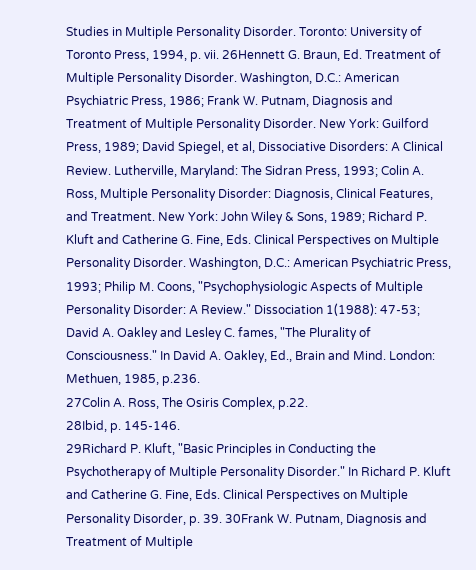Studies in Multiple Personality Disorder. Toronto: University of Toronto Press, 1994, p. vii. 26Hennett G. Braun, Ed. Treatment of Multiple Personality Disorder. Washington, D.C.: American Psychiatric Press, 1986; Frank W. Putnam, Diagnosis and Treatment of Multiple Personality Disorder. New York: Guilford Press, 1989; David Spiegel, et al, Dissociative Disorders: A Clinical Review. Lutherville, Maryland: The Sidran Press, 1993; Colin A. Ross, Multiple Personality Disorder: Diagnosis, Clinical Features, and Treatment. New York: John Wiley & Sons, 1989; Richard P. Kluft and Catherine G. Fine, Eds. Clinical Perspectives on Multiple Personality Disorder. Washington, D.C.: American Psychiatric Press, 1993; Philip M. Coons, "Psychophysiologic Aspects of Multiple Personality Disorder: A Review." Dissociation 1(1988): 47-53; David A. Oakley and Lesley C. fames, "The Plurality of Consciousness." In David A. Oakley, Ed., Brain and Mind. London: Methuen, 1985, p.236.
27Colin A. Ross, The Osiris Complex, p.22.
28Ibid, p. 145-146.
29Richard P. Kluft, "Basic Principles in Conducting the Psychotherapy of Multiple Personality Disorder." In Richard P. Kluft and Catherine G. Fine, Eds. Clinical Perspectives on Multiple Personality Disorder, p. 39. 30Frank W. Putnam, Diagnosis and Treatment of Multiple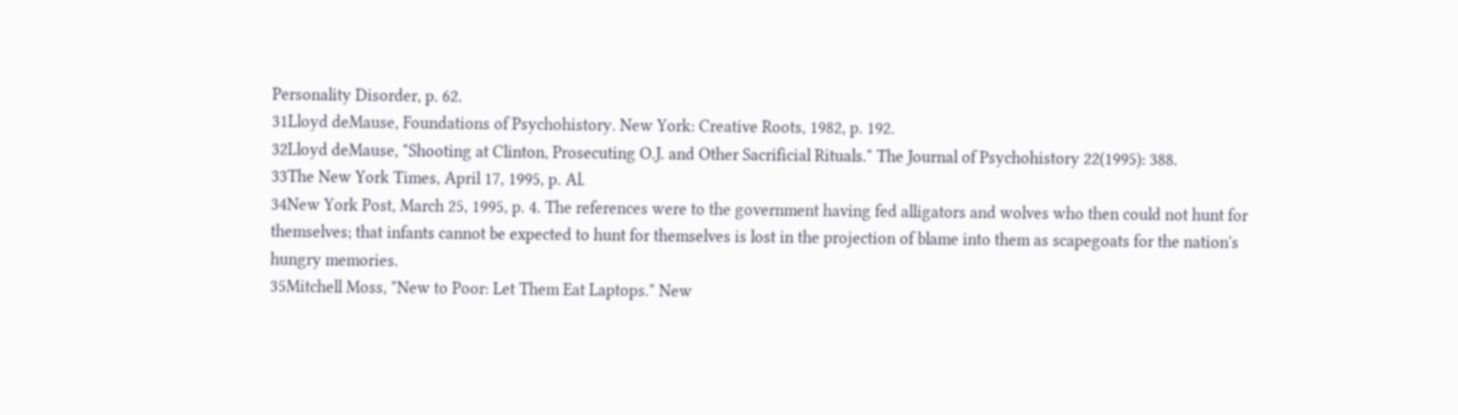Personality Disorder, p. 62.
31Lloyd deMause, Foundations of Psychohistory. New York: Creative Roots, 1982, p. 192.
32Lloyd deMause, "Shooting at Clinton, Prosecuting O.J. and Other Sacrificial Rituals." The Journal of Psychohistory 22(1995): 388.
33The New York Times, April 17, 1995, p. Al.
34New York Post, March 25, 1995, p. 4. The references were to the government having fed alligators and wolves who then could not hunt for themselves; that infants cannot be expected to hunt for themselves is lost in the projection of blame into them as scapegoats for the nation's hungry memories.
35Mitchell Moss, "New to Poor: Let Them Eat Laptops." New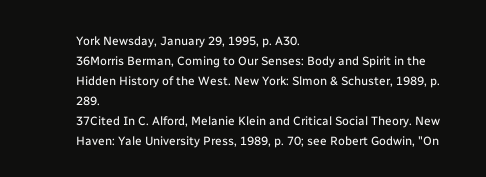York Newsday, January 29, 1995, p. A30.
36Morris Berman, Coming to Our Senses: Body and Spirit in the Hidden History of the West. New York: Slmon & Schuster, 1989, p. 289.
37Cited In C. Alford, Melanie Klein and Critical Social Theory. New Haven: Yale University Press, 1989, p. 70; see Robert Godwin, "On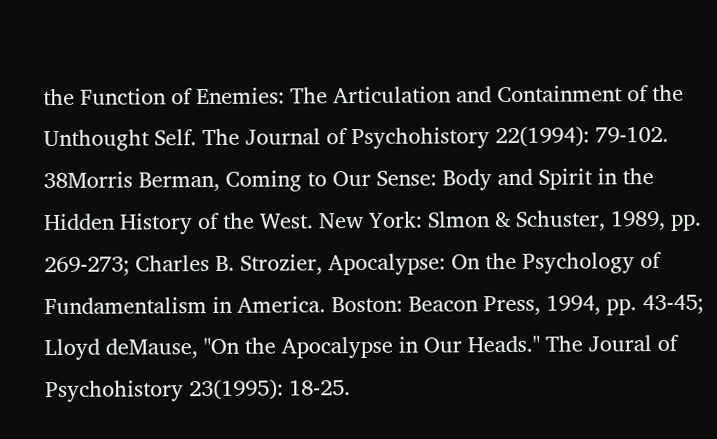the Function of Enemies: The Articulation and Containment of the Unthought Self. The Journal of Psychohistory 22(1994): 79-102.
38Morris Berman, Coming to Our Sense: Body and Spirit in the Hidden History of the West. New York: Slmon & Schuster, 1989, pp. 269-273; Charles B. Strozier, Apocalypse: On the Psychology of Fundamentalism in America. Boston: Beacon Press, 1994, pp. 43-45; Lloyd deMause, "On the Apocalypse in Our Heads." The Joural of Psychohistory 23(1995): 18-25.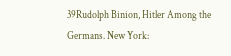39Rudolph Binion, Hitler Among the Germans. New York: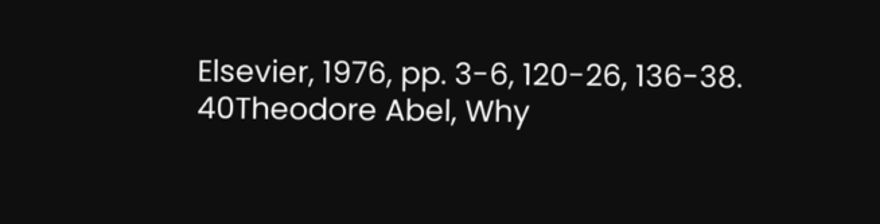Elsevier, 1976, pp. 3-6, 120-26, 136-38.
40Theodore Abel, Why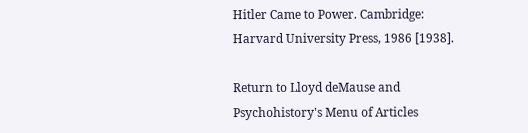Hitler Came to Power. Cambridge: Harvard University Press, 1986 [1938].

Return to Lloyd deMause and Psychohistory's Menu of Articles